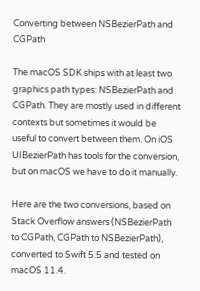Converting between NSBezierPath and CGPath

The macOS SDK ships with at least two graphics path types: NSBezierPath and CGPath. They are mostly used in different contexts but sometimes it would be useful to convert between them. On iOS UIBezierPath has tools for the conversion, but on macOS we have to do it manually.

Here are the two conversions, based on Stack Overflow answers (NSBezierPath to CGPath, CGPath to NSBezierPath), converted to Swift 5.5 and tested on macOS 11.4.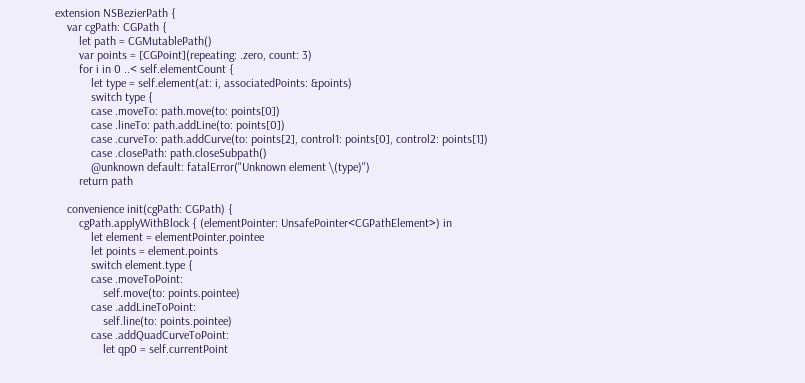extension NSBezierPath {
    var cgPath: CGPath {
        let path = CGMutablePath()
        var points = [CGPoint](repeating: .zero, count: 3)
        for i in 0 ..< self.elementCount {
            let type = self.element(at: i, associatedPoints: &points)
            switch type {
            case .moveTo: path.move(to: points[0])
            case .lineTo: path.addLine(to: points[0])
            case .curveTo: path.addCurve(to: points[2], control1: points[0], control2: points[1])
            case .closePath: path.closeSubpath()
            @unknown default: fatalError("Unknown element \(type)")
        return path

    convenience init(cgPath: CGPath) {
        cgPath.applyWithBlock { (elementPointer: UnsafePointer<CGPathElement>) in
            let element = elementPointer.pointee
            let points = element.points
            switch element.type {
            case .moveToPoint:
                self.move(to: points.pointee)
            case .addLineToPoint:
                self.line(to: points.pointee)
            case .addQuadCurveToPoint:
                let qp0 = self.currentPoint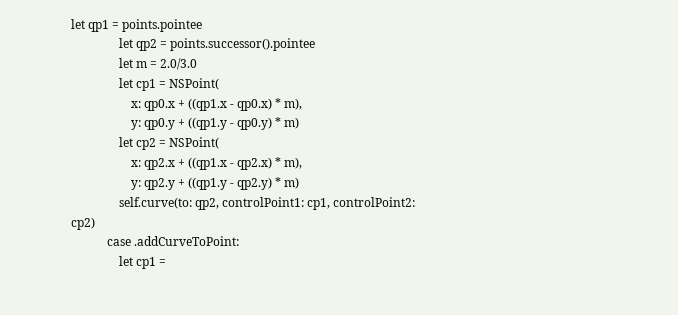let qp1 = points.pointee
                let qp2 = points.successor().pointee
                let m = 2.0/3.0
                let cp1 = NSPoint(
                    x: qp0.x + ((qp1.x - qp0.x) * m),
                    y: qp0.y + ((qp1.y - qp0.y) * m)
                let cp2 = NSPoint(
                    x: qp2.x + ((qp1.x - qp2.x) * m),
                    y: qp2.y + ((qp1.y - qp2.y) * m)
                self.curve(to: qp2, controlPoint1: cp1, controlPoint2: cp2)
            case .addCurveToPoint:
                let cp1 =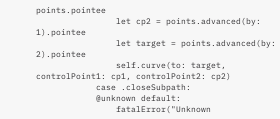points.pointee
                let cp2 = points.advanced(by: 1).pointee
                let target = points.advanced(by: 2).pointee
                self.curve(to: target, controlPoint1: cp1, controlPoint2: cp2)
            case .closeSubpath:
            @unknown default:
                fatalError("Unknown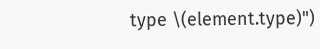type \(element.type)")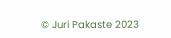© Juri Pakaste 2023